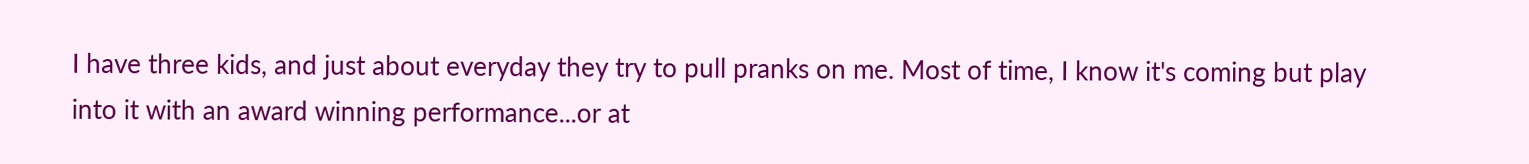I have three kids, and just about everyday they try to pull pranks on me. Most of time, I know it's coming but play into it with an award winning performance...or at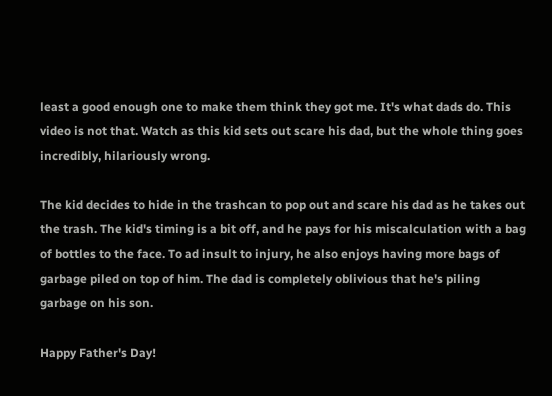least a good enough one to make them think they got me. It's what dads do. This video is not that. Watch as this kid sets out scare his dad, but the whole thing goes incredibly, hilariously wrong.

The kid decides to hide in the trashcan to pop out and scare his dad as he takes out the trash. The kid's timing is a bit off, and he pays for his miscalculation with a bag of bottles to the face. To ad insult to injury, he also enjoys having more bags of garbage piled on top of him. The dad is completely oblivious that he's piling garbage on his son.

Happy Father's Day!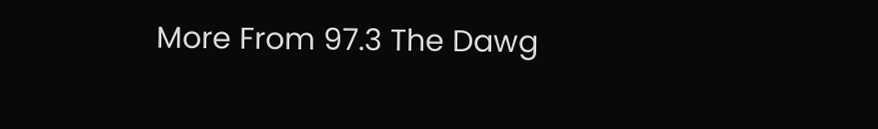More From 97.3 The Dawg